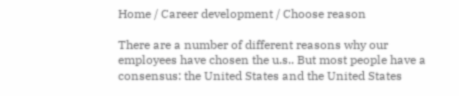Home / Career development / Choose reason

There are a number of different reasons why our employees have chosen the u.s.. But most people have a consensus: the United States and the United States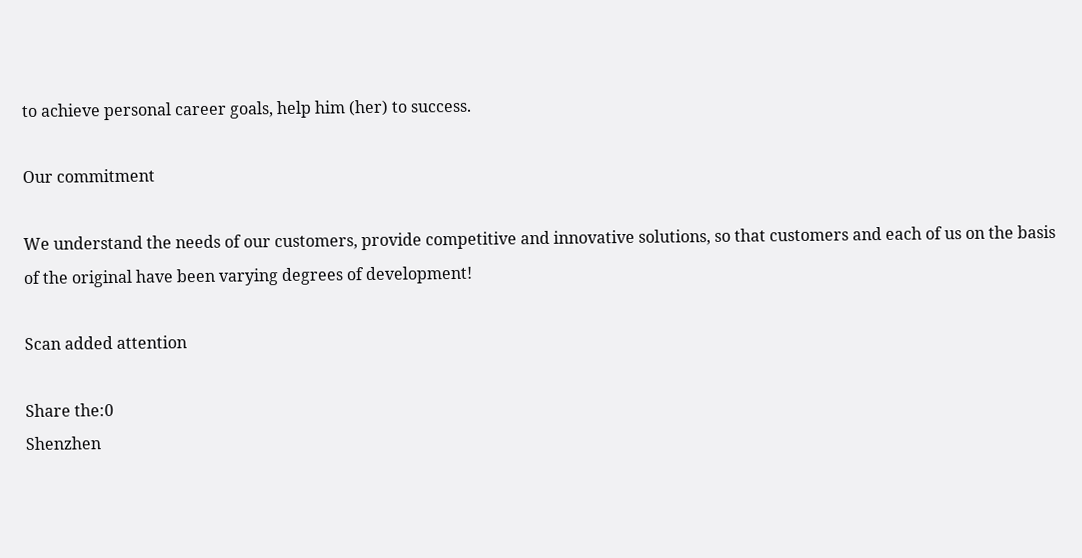to achieve personal career goals, help him (her) to success.

Our commitment

We understand the needs of our customers, provide competitive and innovative solutions, so that customers and each of us on the basis of the original have been varying degrees of development!

Scan added attention

Share the:0
Shenzhen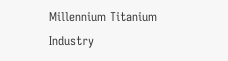Millennium Titanium Industry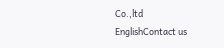Co.,ltd
EnglishContact us